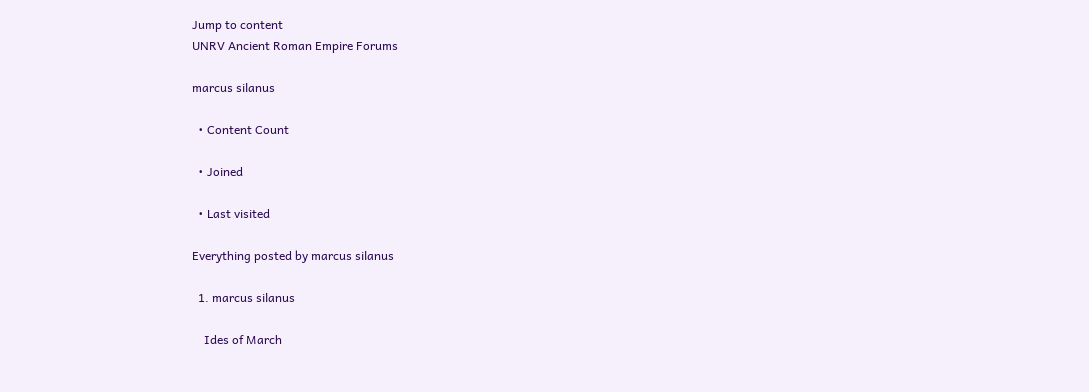Jump to content
UNRV Ancient Roman Empire Forums

marcus silanus

  • Content Count

  • Joined

  • Last visited

Everything posted by marcus silanus

  1. marcus silanus

    Ides of March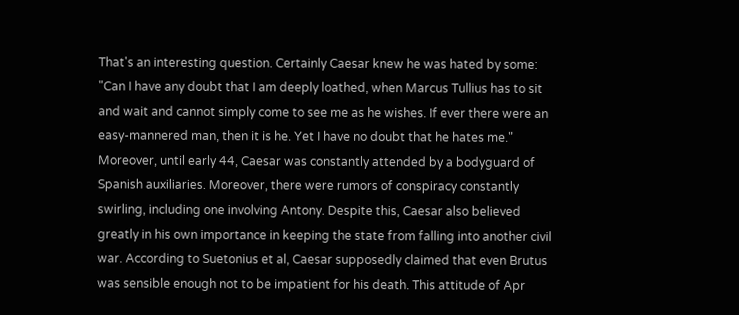That's an interesting question. Certainly Caesar knew he was hated by some: "Can I have any doubt that I am deeply loathed, when Marcus Tullius has to sit and wait and cannot simply come to see me as he wishes. If ever there were an easy-mannered man, then it is he. Yet I have no doubt that he hates me." Moreover, until early 44, Caesar was constantly attended by a bodyguard of Spanish auxiliaries. Moreover, there were rumors of conspiracy constantly swirling, including one involving Antony. Despite this, Caesar also believed greatly in his own importance in keeping the state from falling into another civil war. According to Suetonius et al, Caesar supposedly claimed that even Brutus was sensible enough not to be impatient for his death. This attitude of Apr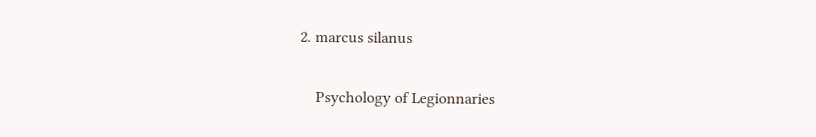2. marcus silanus

    Psychology of Legionnaries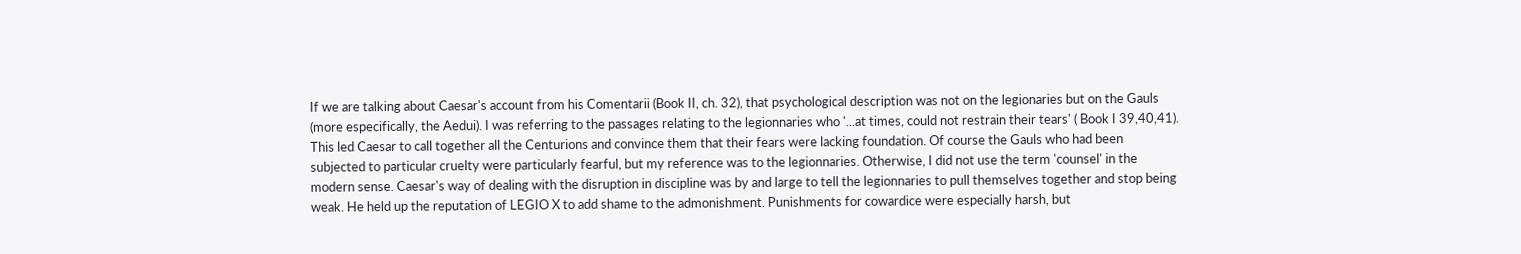If we are talking about Caesar's account from his Comentarii (Book II, ch. 32), that psychological description was not on the legionaries but on the Gauls (more especifically, the Aedui). I was referring to the passages relating to the legionnaries who '...at times, could not restrain their tears' ( Book I 39,40,41). This led Caesar to call together all the Centurions and convince them that their fears were lacking foundation. Of course the Gauls who had been subjected to particular cruelty were particularly fearful, but my reference was to the legionnaries. Otherwise, I did not use the term 'counsel' in the modern sense. Caesar's way of dealing with the disruption in discipline was by and large to tell the legionnaries to pull themselves together and stop being weak. He held up the reputation of LEGIO X to add shame to the admonishment. Punishments for cowardice were especially harsh, but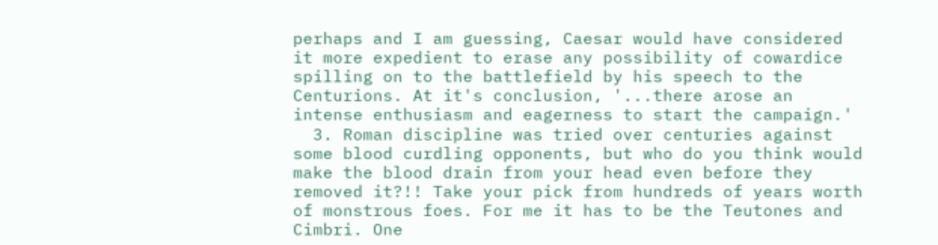perhaps and I am guessing, Caesar would have considered it more expedient to erase any possibility of cowardice spilling on to the battlefield by his speech to the Centurions. At it's conclusion, '...there arose an intense enthusiasm and eagerness to start the campaign.'
  3. Roman discipline was tried over centuries against some blood curdling opponents, but who do you think would make the blood drain from your head even before they removed it?!! Take your pick from hundreds of years worth of monstrous foes. For me it has to be the Teutones and Cimbri. One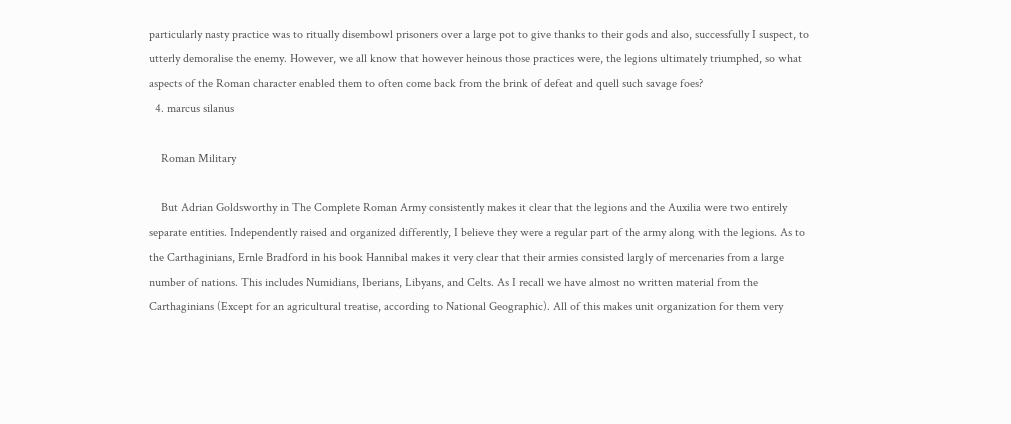particularly nasty practice was to ritually disembowl prisoners over a large pot to give thanks to their gods and also, successfully I suspect, to utterly demoralise the enemy. However, we all know that however heinous those practices were, the legions ultimately triumphed, so what aspects of the Roman character enabled them to often come back from the brink of defeat and quell such savage foes?
  4. marcus silanus

    Roman Military

    But Adrian Goldsworthy in The Complete Roman Army consistently makes it clear that the legions and the Auxilia were two entirely separate entities. Independently raised and organized differently, I believe they were a regular part of the army along with the legions. As to the Carthaginians, Ernle Bradford in his book Hannibal makes it very clear that their armies consisted largly of mercenaries from a large number of nations. This includes Numidians, Iberians, Libyans, and Celts. As I recall we have almost no written material from the Carthaginians (Except for an agricultural treatise, according to National Geographic). All of this makes unit organization for them very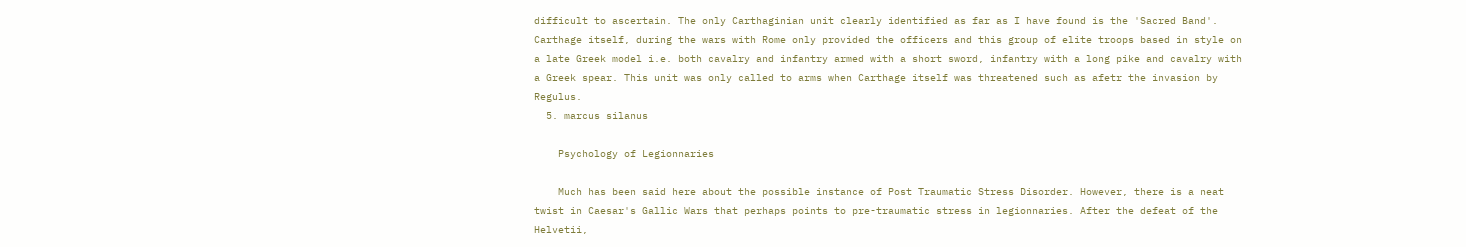difficult to ascertain. The only Carthaginian unit clearly identified as far as I have found is the 'Sacred Band'. Carthage itself, during the wars with Rome only provided the officers and this group of elite troops based in style on a late Greek model i.e. both cavalry and infantry armed with a short sword, infantry with a long pike and cavalry with a Greek spear. This unit was only called to arms when Carthage itself was threatened such as afetr the invasion by Regulus.
  5. marcus silanus

    Psychology of Legionnaries

    Much has been said here about the possible instance of Post Traumatic Stress Disorder. However, there is a neat twist in Caesar's Gallic Wars that perhaps points to pre-traumatic stress in legionnaries. After the defeat of the Helvetii,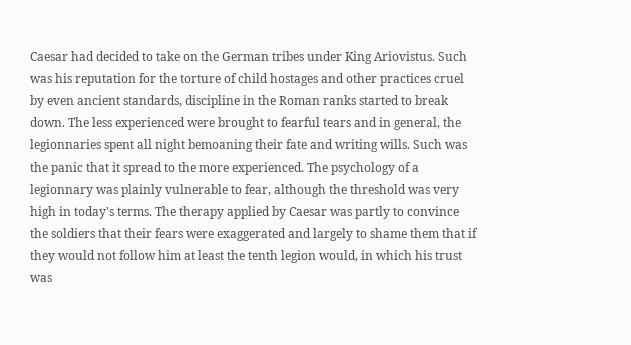Caesar had decided to take on the German tribes under King Ariovistus. Such was his reputation for the torture of child hostages and other practices cruel by even ancient standards, discipline in the Roman ranks started to break down. The less experienced were brought to fearful tears and in general, the legionnaries spent all night bemoaning their fate and writing wills. Such was the panic that it spread to the more experienced. The psychology of a legionnary was plainly vulnerable to fear, although the threshold was very high in today's terms. The therapy applied by Caesar was partly to convince the soldiers that their fears were exaggerated and largely to shame them that if they would not follow him at least the tenth legion would, in which his trust was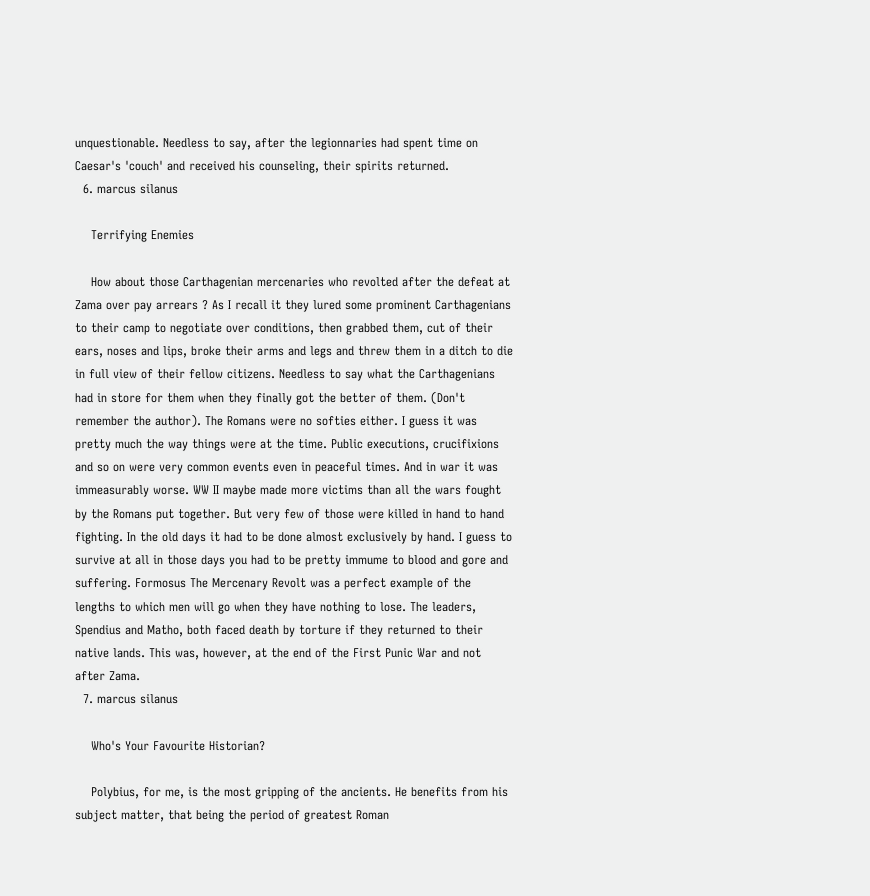unquestionable. Needless to say, after the legionnaries had spent time on Caesar's 'couch' and received his counseling, their spirits returned.
  6. marcus silanus

    Terrifying Enemies

    How about those Carthagenian mercenaries who revolted after the defeat at Zama over pay arrears ? As I recall it they lured some prominent Carthagenians to their camp to negotiate over conditions, then grabbed them, cut of their ears, noses and lips, broke their arms and legs and threw them in a ditch to die in full view of their fellow citizens. Needless to say what the Carthagenians had in store for them when they finally got the better of them. (Don't remember the author). The Romans were no softies either. I guess it was pretty much the way things were at the time. Public executions, crucifixions and so on were very common events even in peaceful times. And in war it was immeasurably worse. WW II maybe made more victims than all the wars fought by the Romans put together. But very few of those were killed in hand to hand fighting. In the old days it had to be done almost exclusively by hand. I guess to survive at all in those days you had to be pretty immume to blood and gore and suffering. Formosus The Mercenary Revolt was a perfect example of the lengths to which men will go when they have nothing to lose. The leaders, Spendius and Matho, both faced death by torture if they returned to their native lands. This was, however, at the end of the First Punic War and not after Zama.
  7. marcus silanus

    Who's Your Favourite Historian?

    Polybius, for me, is the most gripping of the ancients. He benefits from his subject matter, that being the period of greatest Roman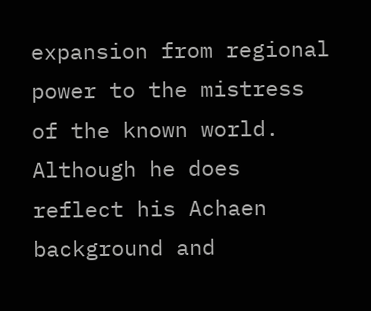expansion from regional power to the mistress of the known world. Although he does reflect his Achaen background and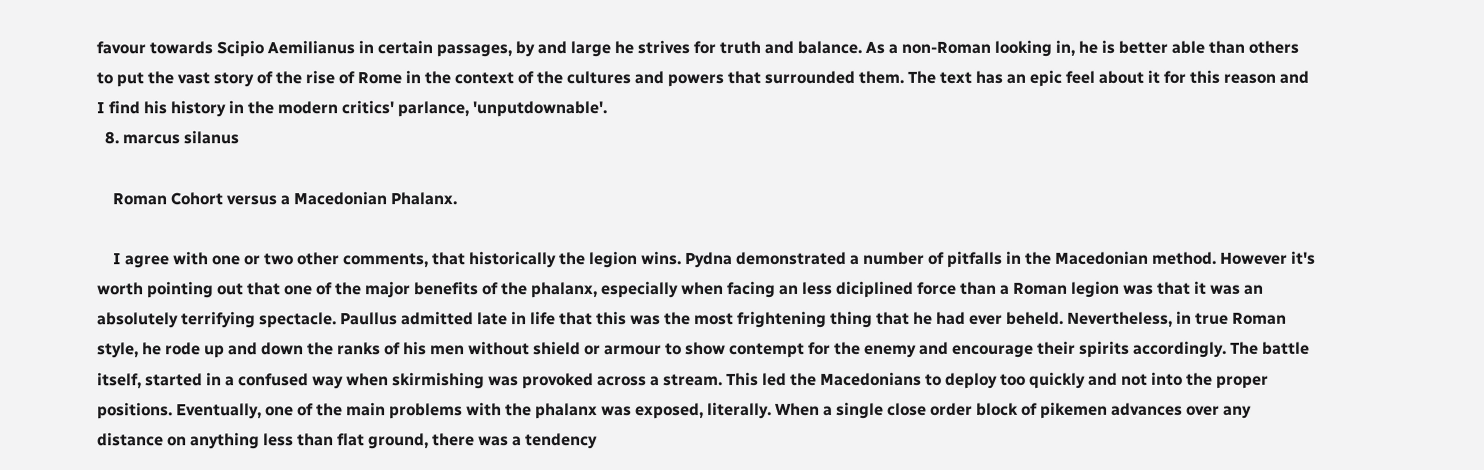favour towards Scipio Aemilianus in certain passages, by and large he strives for truth and balance. As a non-Roman looking in, he is better able than others to put the vast story of the rise of Rome in the context of the cultures and powers that surrounded them. The text has an epic feel about it for this reason and I find his history in the modern critics' parlance, 'unputdownable'.
  8. marcus silanus

    Roman Cohort versus a Macedonian Phalanx.

    I agree with one or two other comments, that historically the legion wins. Pydna demonstrated a number of pitfalls in the Macedonian method. However it's worth pointing out that one of the major benefits of the phalanx, especially when facing an less diciplined force than a Roman legion was that it was an absolutely terrifying spectacle. Paullus admitted late in life that this was the most frightening thing that he had ever beheld. Nevertheless, in true Roman style, he rode up and down the ranks of his men without shield or armour to show contempt for the enemy and encourage their spirits accordingly. The battle itself, started in a confused way when skirmishing was provoked across a stream. This led the Macedonians to deploy too quickly and not into the proper positions. Eventually, one of the main problems with the phalanx was exposed, literally. When a single close order block of pikemen advances over any distance on anything less than flat ground, there was a tendency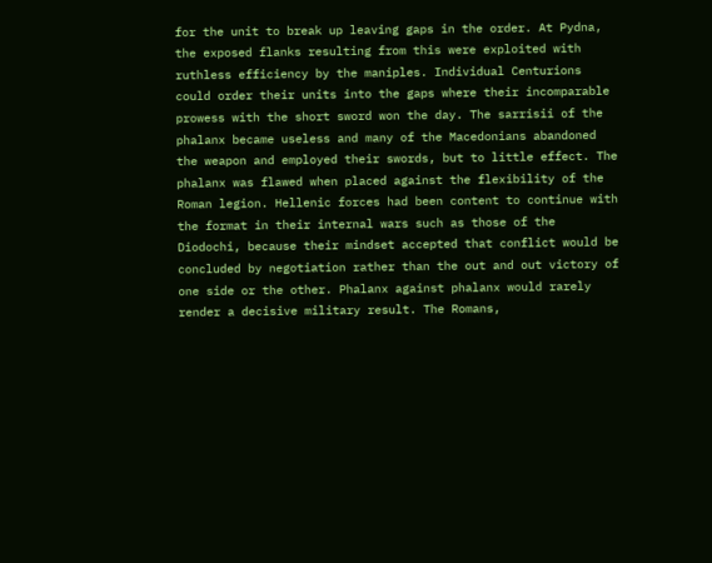for the unit to break up leaving gaps in the order. At Pydna, the exposed flanks resulting from this were exploited with ruthless efficiency by the maniples. Individual Centurions could order their units into the gaps where their incomparable prowess with the short sword won the day. The sarrisii of the phalanx became useless and many of the Macedonians abandoned the weapon and employed their swords, but to little effect. The phalanx was flawed when placed against the flexibility of the Roman legion. Hellenic forces had been content to continue with the format in their internal wars such as those of the Diodochi, because their mindset accepted that conflict would be concluded by negotiation rather than the out and out victory of one side or the other. Phalanx against phalanx would rarely render a decisive military result. The Romans,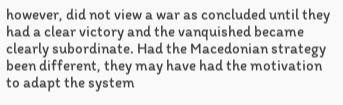however, did not view a war as concluded until they had a clear victory and the vanquished became clearly subordinate. Had the Macedonian strategy been different, they may have had the motivation to adapt the system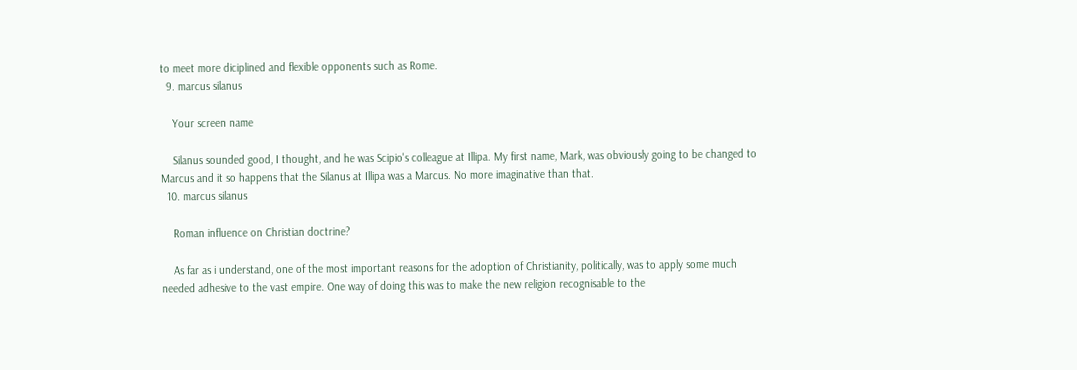to meet more diciplined and flexible opponents such as Rome.
  9. marcus silanus

    Your screen name

    Silanus sounded good, I thought, and he was Scipio's colleague at Illipa. My first name, Mark, was obviously going to be changed to Marcus and it so happens that the Silanus at Illipa was a Marcus. No more imaginative than that.
  10. marcus silanus

    Roman influence on Christian doctrine?

    As far as i understand, one of the most important reasons for the adoption of Christianity, politically, was to apply some much needed adhesive to the vast empire. One way of doing this was to make the new religion recognisable to the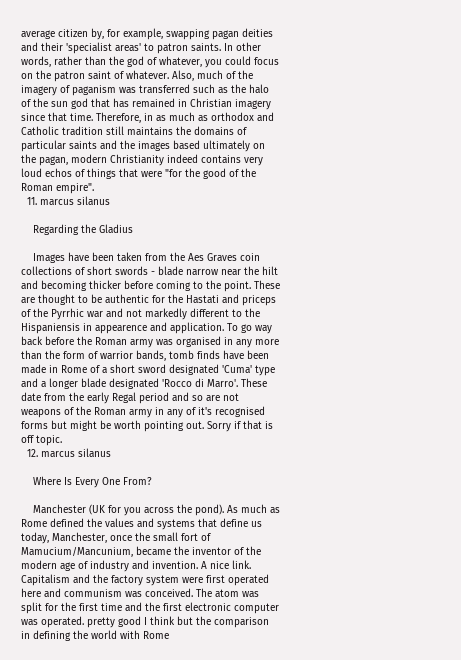average citizen by, for example, swapping pagan deities and their 'specialist areas' to patron saints. In other words, rather than the god of whatever, you could focus on the patron saint of whatever. Also, much of the imagery of paganism was transferred such as the halo of the sun god that has remained in Christian imagery since that time. Therefore, in as much as orthodox and Catholic tradition still maintains the domains of particular saints and the images based ultimately on the pagan, modern Christianity indeed contains very loud echos of things that were "for the good of the Roman empire".
  11. marcus silanus

    Regarding the Gladius

    Images have been taken from the Aes Graves coin collections of short swords - blade narrow near the hilt and becoming thicker before coming to the point. These are thought to be authentic for the Hastati and priceps of the Pyrrhic war and not markedly different to the Hispaniensis in appearence and application. To go way back before the Roman army was organised in any more than the form of warrior bands, tomb finds have been made in Rome of a short sword designated 'Cuma' type and a longer blade designated 'Rocco di Marro'. These date from the early Regal period and so are not weapons of the Roman army in any of it's recognised forms but might be worth pointing out. Sorry if that is off topic.
  12. marcus silanus

    Where Is Every One From?

    Manchester (UK for you across the pond). As much as Rome defined the values and systems that define us today, Manchester, once the small fort of Mamucium/Mancunium, became the inventor of the modern age of industry and invention. A nice link. Capitalism and the factory system were first operated here and communism was conceived. The atom was split for the first time and the first electronic computer was operated. pretty good I think but the comparison in defining the world with Rome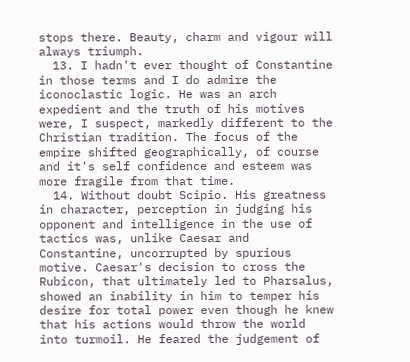stops there. Beauty, charm and vigour will always triumph.
  13. I hadn't ever thought of Constantine in those terms and I do admire the iconoclastic logic. He was an arch expedient and the truth of his motives were, I suspect, markedly different to the Christian tradition. The focus of the empire shifted geographically, of course and it's self confidence and esteem was more fragile from that time.
  14. Without doubt Scipio. His greatness in character, perception in judging his opponent and intelligence in the use of tactics was, unlike Caesar and Constantine, uncorrupted by spurious motive. Caesar's decision to cross the Rubicon, that ultimately led to Pharsalus, showed an inability in him to temper his desire for total power even though he knew that his actions would throw the world into turmoil. He feared the judgement of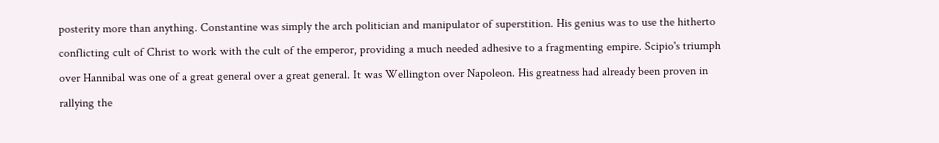posterity more than anything. Constantine was simply the arch politician and manipulator of superstition. His genius was to use the hitherto conflicting cult of Christ to work with the cult of the emperor, providing a much needed adhesive to a fragmenting empire. Scipio's triumph over Hannibal was one of a great general over a great general. It was Wellington over Napoleon. His greatness had already been proven in rallying the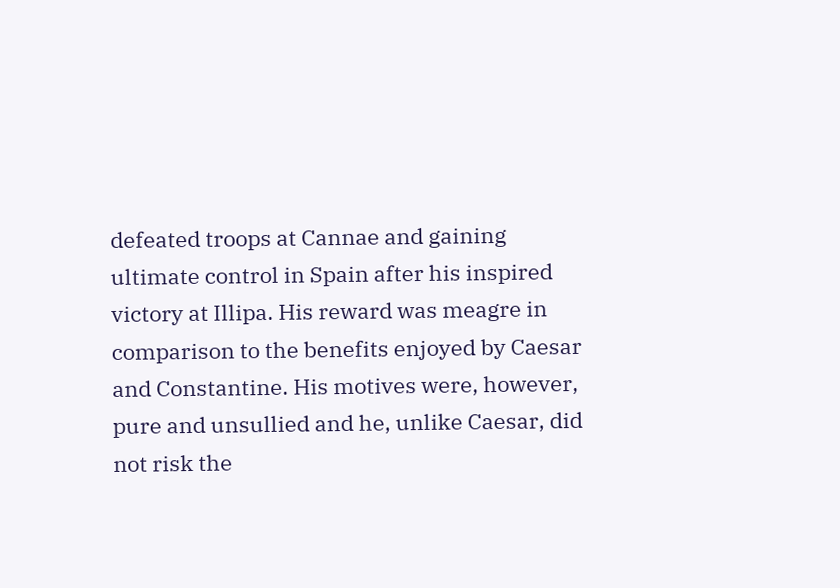defeated troops at Cannae and gaining ultimate control in Spain after his inspired victory at Illipa. His reward was meagre in comparison to the benefits enjoyed by Caesar and Constantine. His motives were, however, pure and unsullied and he, unlike Caesar, did not risk the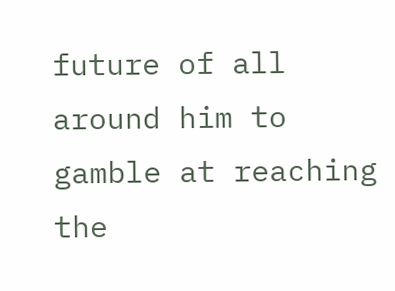future of all around him to gamble at reaching the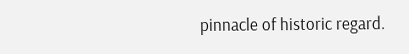pinnacle of historic regard.